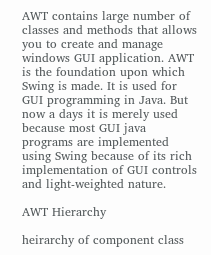AWT contains large number of classes and methods that allows you to create and manage windows GUI application. AWT is the foundation upon which Swing is made. It is used for GUI programming in Java. But now a days it is merely used because most GUI java programs are implemented using Swing because of its rich implementation of GUI controls and light-weighted nature.

AWT Hierarchy

heirarchy of component class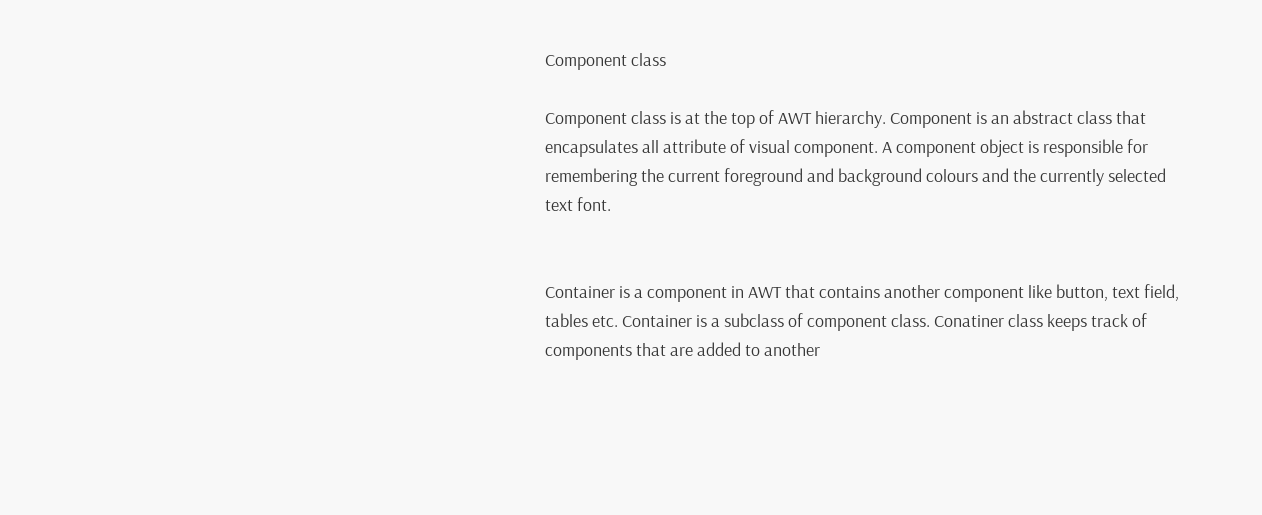Component class

Component class is at the top of AWT hierarchy. Component is an abstract class that encapsulates all attribute of visual component. A component object is responsible for remembering the current foreground and background colours and the currently selected text font.


Container is a component in AWT that contains another component like button, text field, tables etc. Container is a subclass of component class. Conatiner class keeps track of components that are added to another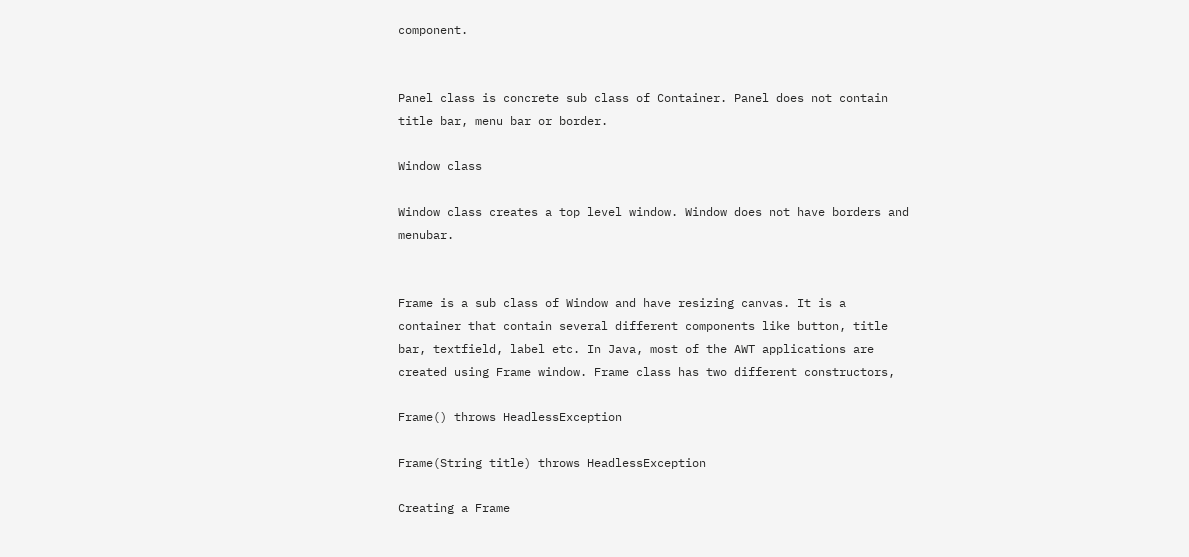component.


Panel class is concrete sub class of Container. Panel does not contain title bar, menu bar or border.

Window class

Window class creates a top level window. Window does not have borders and menubar.


Frame is a sub class of Window and have resizing canvas. It is a container that contain several different components like button, title bar, textfield, label etc. In Java, most of the AWT applications are created using Frame window. Frame class has two different constructors,

Frame() throws HeadlessException

Frame(String title) throws HeadlessException

Creating a Frame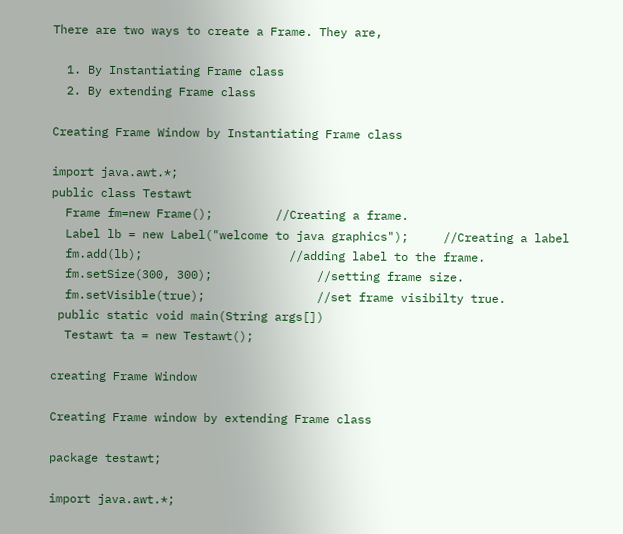There are two ways to create a Frame. They are,

  1. By Instantiating Frame class
  2. By extending Frame class

Creating Frame Window by Instantiating Frame class

import java.awt.*;
public class Testawt
  Frame fm=new Frame();         //Creating a frame.
  Label lb = new Label("welcome to java graphics");     //Creating a label
  fm.add(lb);                     //adding label to the frame.
  fm.setSize(300, 300);               //setting frame size.
  fm.setVisible(true);                //set frame visibilty true.
 public static void main(String args[])
  Testawt ta = new Testawt();

creating Frame Window

Creating Frame window by extending Frame class

package testawt;

import java.awt.*;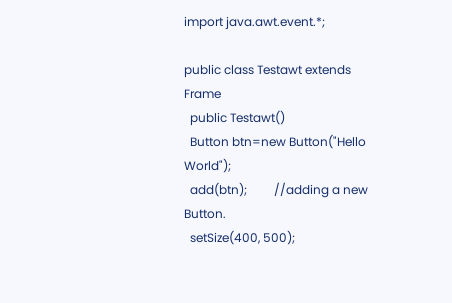import java.awt.event.*;

public class Testawt extends Frame
  public Testawt()
  Button btn=new Button("Hello World");
  add(btn);         //adding a new Button.
  setSize(400, 500);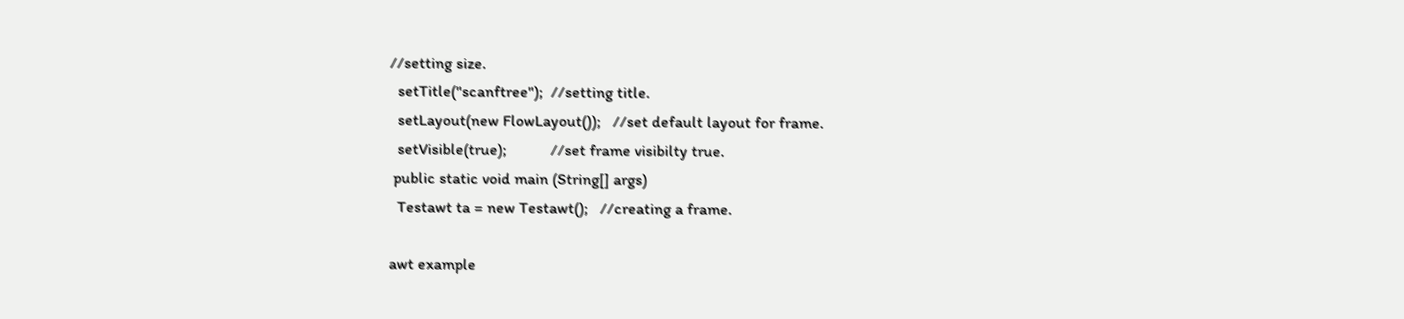//setting size.
  setTitle("scanftree");  //setting title.
  setLayout(new FlowLayout());   //set default layout for frame.
  setVisible(true);           //set frame visibilty true.
 public static void main (String[] args)
  Testawt ta = new Testawt();   //creating a frame.

awt example